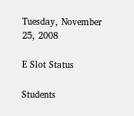Tuesday, November 25, 2008

E Slot Status

Students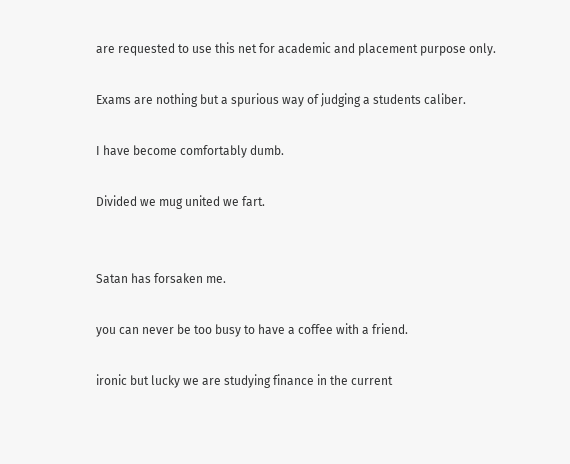are requested to use this net for academic and placement purpose only.

Exams are nothing but a spurious way of judging a students caliber.

I have become comfortably dumb.

Divided we mug united we fart.


Satan has forsaken me.

you can never be too busy to have a coffee with a friend.

ironic but lucky we are studying finance in the current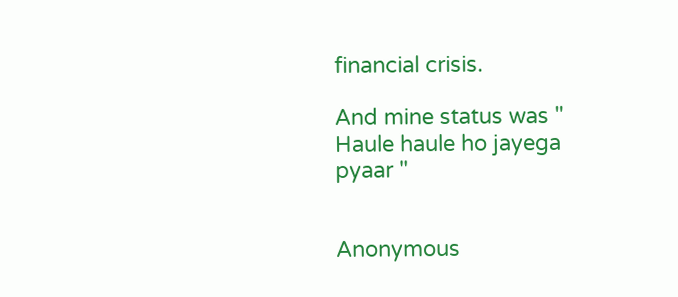financial crisis.

And mine status was " Haule haule ho jayega pyaar "


Anonymous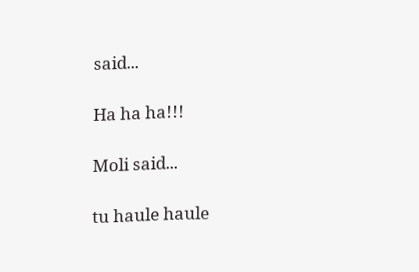said...

Ha ha ha!!!

Moli said...

tu haule haule